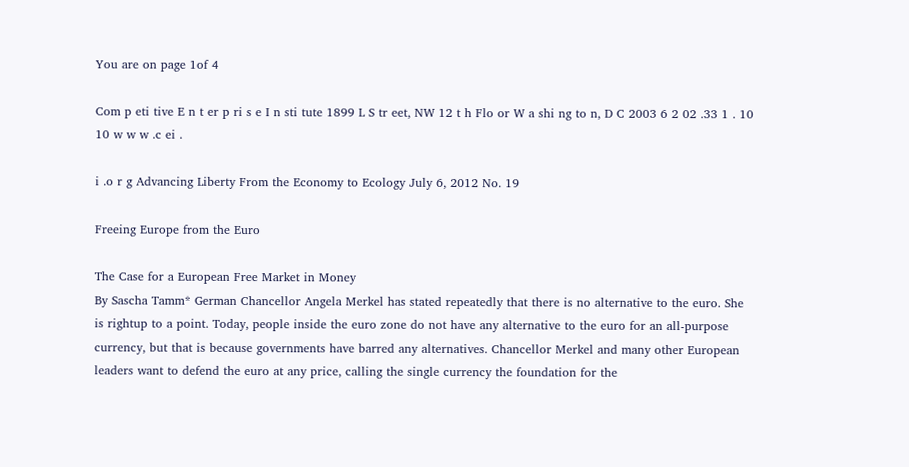You are on page 1of 4

Com p eti tive E n t er p ri s e I n sti tute 1899 L S tr eet, NW 12 t h Flo or W a shi ng to n, D C 2003 6 2 02 .33 1 . 10 10 w w w .c ei .

i .o r g Advancing Liberty From the Economy to Ecology July 6, 2012 No. 19

Freeing Europe from the Euro

The Case for a European Free Market in Money
By Sascha Tamm* German Chancellor Angela Merkel has stated repeatedly that there is no alternative to the euro. She is rightup to a point. Today, people inside the euro zone do not have any alternative to the euro for an all-purpose currency, but that is because governments have barred any alternatives. Chancellor Merkel and many other European leaders want to defend the euro at any price, calling the single currency the foundation for the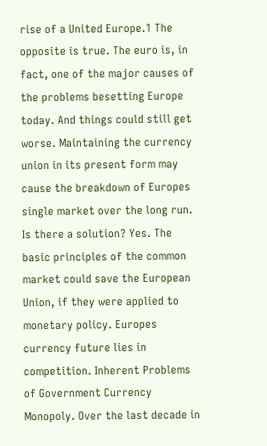rise of a United Europe.1 The opposite is true. The euro is, in fact, one of the major causes of the problems besetting Europe today. And things could still get worse. Maintaining the currency union in its present form may cause the breakdown of Europes single market over the long run. Is there a solution? Yes. The basic principles of the common market could save the European Union, if they were applied to monetary policy. Europes currency future lies in competition. Inherent Problems of Government Currency Monopoly. Over the last decade in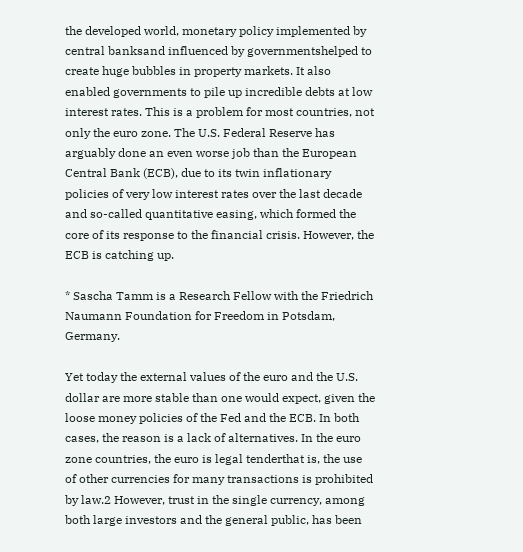the developed world, monetary policy implemented by central banksand influenced by governmentshelped to create huge bubbles in property markets. It also enabled governments to pile up incredible debts at low interest rates. This is a problem for most countries, not only the euro zone. The U.S. Federal Reserve has arguably done an even worse job than the European Central Bank (ECB), due to its twin inflationary policies of very low interest rates over the last decade and so-called quantitative easing, which formed the core of its response to the financial crisis. However, the ECB is catching up.

* Sascha Tamm is a Research Fellow with the Friedrich Naumann Foundation for Freedom in Potsdam, Germany.

Yet today the external values of the euro and the U.S. dollar are more stable than one would expect, given the loose money policies of the Fed and the ECB. In both cases, the reason is a lack of alternatives. In the euro zone countries, the euro is legal tenderthat is, the use of other currencies for many transactions is prohibited by law.2 However, trust in the single currency, among both large investors and the general public, has been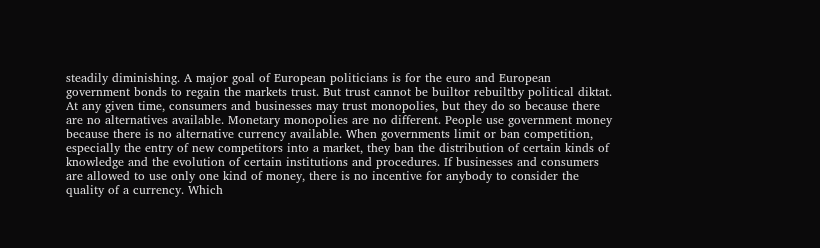steadily diminishing. A major goal of European politicians is for the euro and European government bonds to regain the markets trust. But trust cannot be builtor rebuiltby political diktat. At any given time, consumers and businesses may trust monopolies, but they do so because there are no alternatives available. Monetary monopolies are no different. People use government money because there is no alternative currency available. When governments limit or ban competition, especially the entry of new competitors into a market, they ban the distribution of certain kinds of knowledge and the evolution of certain institutions and procedures. If businesses and consumers are allowed to use only one kind of money, there is no incentive for anybody to consider the quality of a currency. Which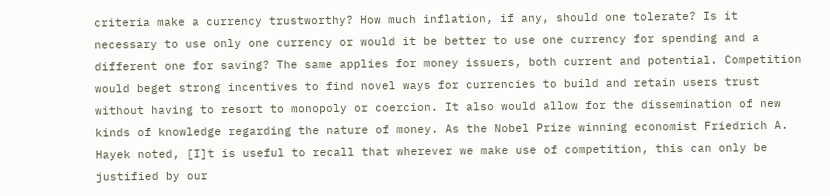criteria make a currency trustworthy? How much inflation, if any, should one tolerate? Is it necessary to use only one currency or would it be better to use one currency for spending and a different one for saving? The same applies for money issuers, both current and potential. Competition would beget strong incentives to find novel ways for currencies to build and retain users trust without having to resort to monopoly or coercion. It also would allow for the dissemination of new kinds of knowledge regarding the nature of money. As the Nobel Prize winning economist Friedrich A. Hayek noted, [I]t is useful to recall that wherever we make use of competition, this can only be justified by our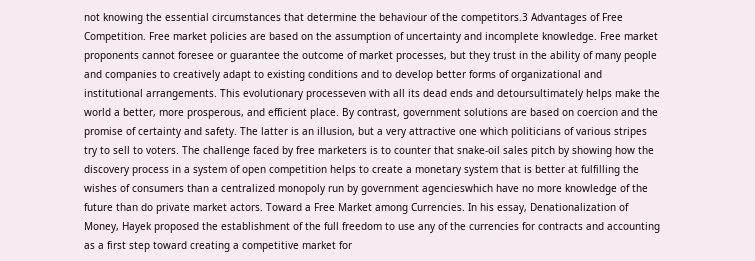not knowing the essential circumstances that determine the behaviour of the competitors.3 Advantages of Free Competition. Free market policies are based on the assumption of uncertainty and incomplete knowledge. Free market proponents cannot foresee or guarantee the outcome of market processes, but they trust in the ability of many people and companies to creatively adapt to existing conditions and to develop better forms of organizational and institutional arrangements. This evolutionary processeven with all its dead ends and detoursultimately helps make the world a better, more prosperous, and efficient place. By contrast, government solutions are based on coercion and the promise of certainty and safety. The latter is an illusion, but a very attractive one which politicians of various stripes try to sell to voters. The challenge faced by free marketers is to counter that snake-oil sales pitch by showing how the discovery process in a system of open competition helps to create a monetary system that is better at fulfilling the wishes of consumers than a centralized monopoly run by government agencieswhich have no more knowledge of the future than do private market actors. Toward a Free Market among Currencies. In his essay, Denationalization of Money, Hayek proposed the establishment of the full freedom to use any of the currencies for contracts and accounting as a first step toward creating a competitive market for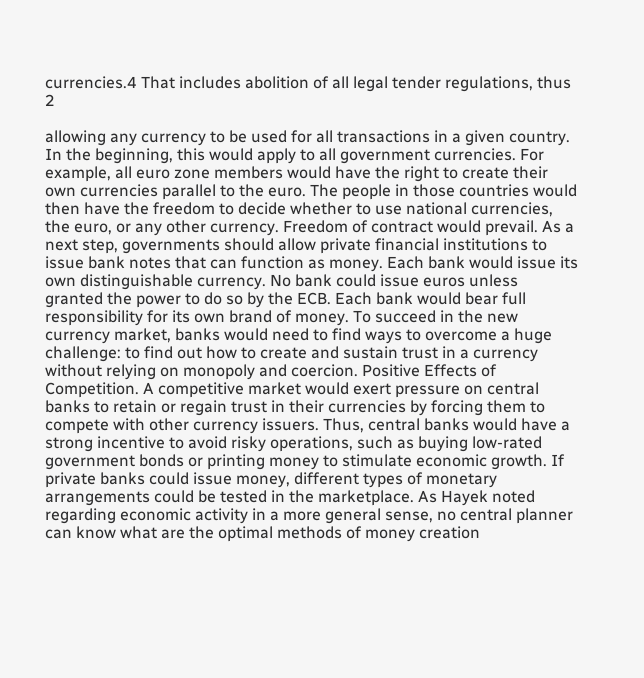currencies.4 That includes abolition of all legal tender regulations, thus 2

allowing any currency to be used for all transactions in a given country. In the beginning, this would apply to all government currencies. For example, all euro zone members would have the right to create their own currencies parallel to the euro. The people in those countries would then have the freedom to decide whether to use national currencies, the euro, or any other currency. Freedom of contract would prevail. As a next step, governments should allow private financial institutions to issue bank notes that can function as money. Each bank would issue its own distinguishable currency. No bank could issue euros unless granted the power to do so by the ECB. Each bank would bear full responsibility for its own brand of money. To succeed in the new currency market, banks would need to find ways to overcome a huge challenge: to find out how to create and sustain trust in a currency without relying on monopoly and coercion. Positive Effects of Competition. A competitive market would exert pressure on central banks to retain or regain trust in their currencies by forcing them to compete with other currency issuers. Thus, central banks would have a strong incentive to avoid risky operations, such as buying low-rated government bonds or printing money to stimulate economic growth. If private banks could issue money, different types of monetary arrangements could be tested in the marketplace. As Hayek noted regarding economic activity in a more general sense, no central planner can know what are the optimal methods of money creation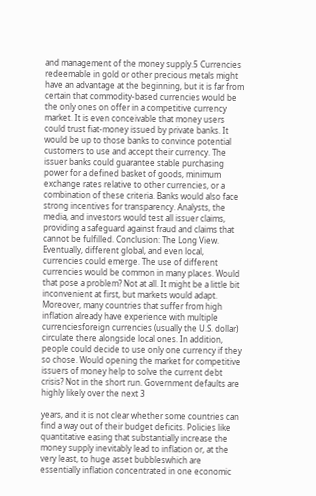and management of the money supply.5 Currencies redeemable in gold or other precious metals might have an advantage at the beginning, but it is far from certain that commodity-based currencies would be the only ones on offer in a competitive currency market. It is even conceivable that money users could trust fiat-money issued by private banks. It would be up to those banks to convince potential customers to use and accept their currency. The issuer banks could guarantee stable purchasing power for a defined basket of goods, minimum exchange rates relative to other currencies, or a combination of these criteria. Banks would also face strong incentives for transparency. Analysts, the media, and investors would test all issuer claims, providing a safeguard against fraud and claims that cannot be fulfilled. Conclusion: The Long View. Eventually, different global, and even local, currencies could emerge. The use of different currencies would be common in many places. Would that pose a problem? Not at all. It might be a little bit inconvenient at first, but markets would adapt. Moreover, many countries that suffer from high inflation already have experience with multiple currenciesforeign currencies (usually the U.S. dollar) circulate there alongside local ones. In addition, people could decide to use only one currency if they so chose. Would opening the market for competitive issuers of money help to solve the current debt crisis? Not in the short run. Government defaults are highly likely over the next 3

years, and it is not clear whether some countries can find a way out of their budget deficits. Policies like quantitative easing that substantially increase the money supply inevitably lead to inflation or, at the very least, to huge asset bubbleswhich are essentially inflation concentrated in one economic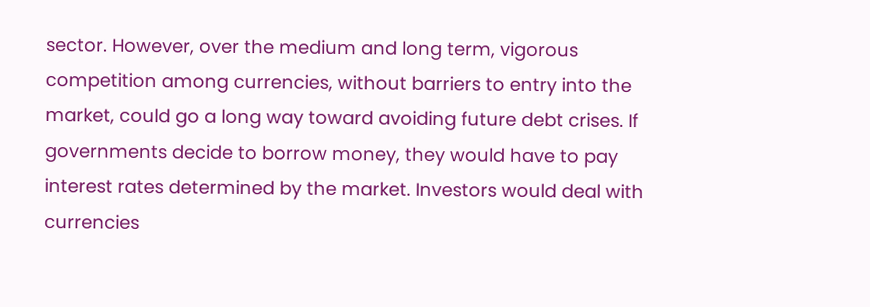sector. However, over the medium and long term, vigorous competition among currencies, without barriers to entry into the market, could go a long way toward avoiding future debt crises. If governments decide to borrow money, they would have to pay interest rates determined by the market. Investors would deal with currencies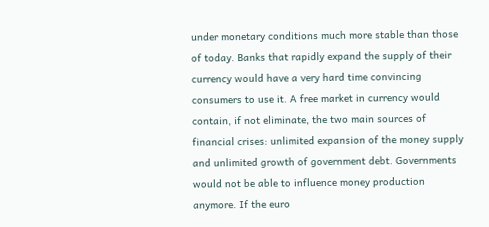under monetary conditions much more stable than those of today. Banks that rapidly expand the supply of their currency would have a very hard time convincing consumers to use it. A free market in currency would contain, if not eliminate, the two main sources of financial crises: unlimited expansion of the money supply and unlimited growth of government debt. Governments would not be able to influence money production anymore. If the euro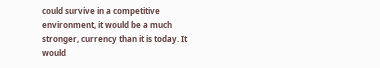could survive in a competitive environment, it would be a much stronger, currency than it is today. It would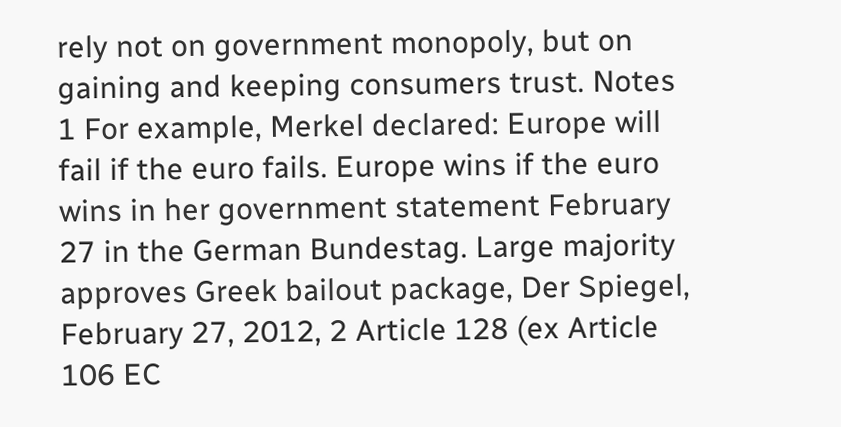rely not on government monopoly, but on gaining and keeping consumers trust. Notes
1 For example, Merkel declared: Europe will fail if the euro fails. Europe wins if the euro wins in her government statement February 27 in the German Bundestag. Large majority approves Greek bailout package, Der Spiegel, February 27, 2012, 2 Article 128 (ex Article 106 EC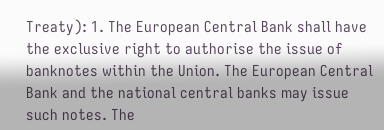Treaty): 1. The European Central Bank shall have the exclusive right to authorise the issue of banknotes within the Union. The European Central Bank and the national central banks may issue such notes. The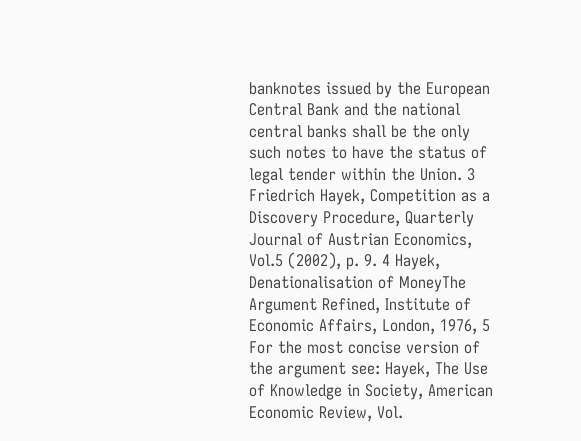banknotes issued by the European Central Bank and the national central banks shall be the only such notes to have the status of legal tender within the Union. 3 Friedrich Hayek, Competition as a Discovery Procedure, Quarterly Journal of Austrian Economics, Vol.5 (2002), p. 9. 4 Hayek, Denationalisation of MoneyThe Argument Refined, Institute of Economic Affairs, London, 1976, 5 For the most concise version of the argument see: Hayek, The Use of Knowledge in Society, American Economic Review, Vol.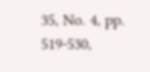35, No. 4, pp. 519-530,